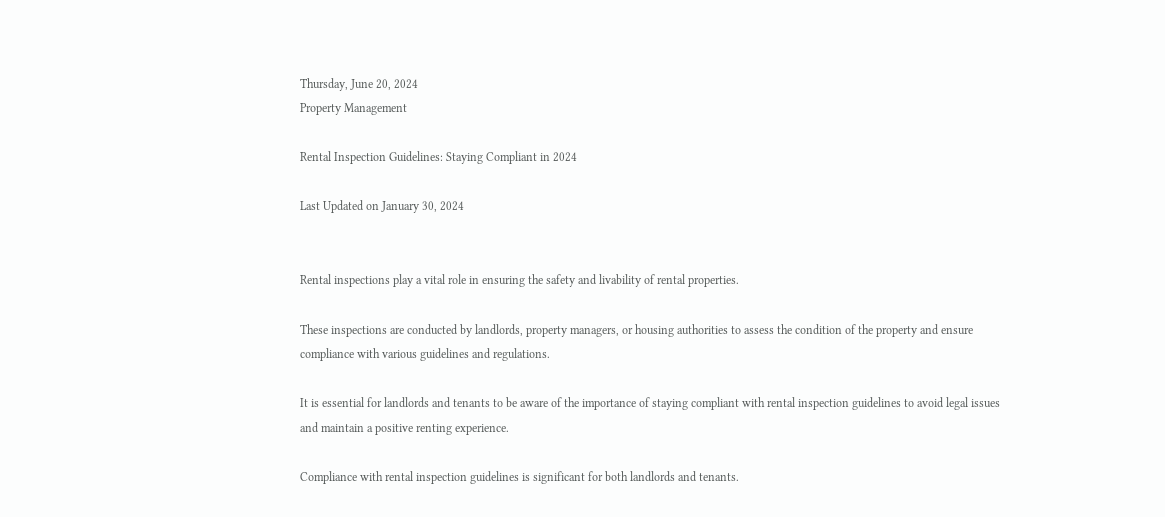Thursday, June 20, 2024
Property Management

Rental Inspection Guidelines: Staying Compliant in 2024

Last Updated on January 30, 2024


Rental inspections play a vital role in ensuring the safety and livability of rental properties.

These inspections are conducted by landlords, property managers, or housing authorities to assess the condition of the property and ensure compliance with various guidelines and regulations.

It is essential for landlords and tenants to be aware of the importance of staying compliant with rental inspection guidelines to avoid legal issues and maintain a positive renting experience.

Compliance with rental inspection guidelines is significant for both landlords and tenants.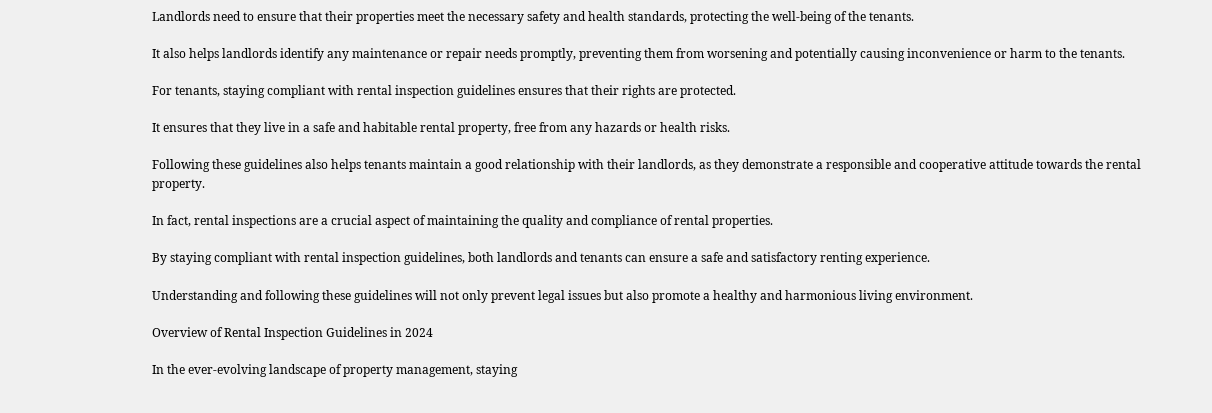Landlords need to ensure that their properties meet the necessary safety and health standards, protecting the well-being of the tenants.

It also helps landlords identify any maintenance or repair needs promptly, preventing them from worsening and potentially causing inconvenience or harm to the tenants.

For tenants, staying compliant with rental inspection guidelines ensures that their rights are protected.

It ensures that they live in a safe and habitable rental property, free from any hazards or health risks.

Following these guidelines also helps tenants maintain a good relationship with their landlords, as they demonstrate a responsible and cooperative attitude towards the rental property.

In fact, rental inspections are a crucial aspect of maintaining the quality and compliance of rental properties.

By staying compliant with rental inspection guidelines, both landlords and tenants can ensure a safe and satisfactory renting experience.

Understanding and following these guidelines will not only prevent legal issues but also promote a healthy and harmonious living environment.

Overview of Rental Inspection Guidelines in 2024

In the ever-evolving landscape of property management, staying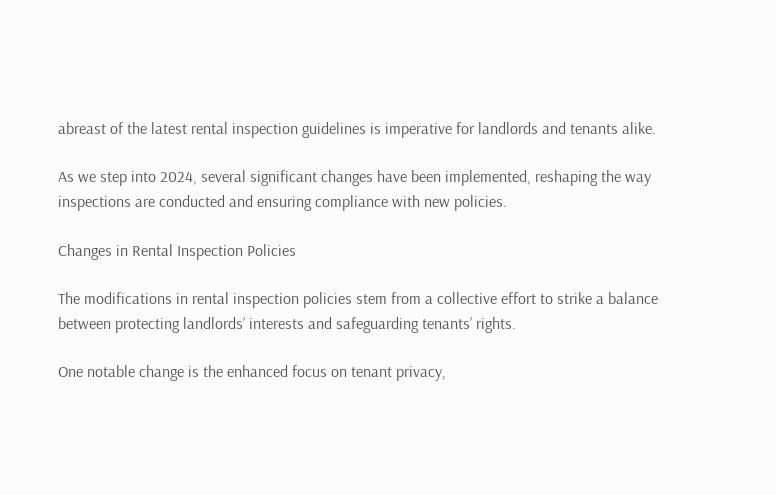abreast of the latest rental inspection guidelines is imperative for landlords and tenants alike.

As we step into 2024, several significant changes have been implemented, reshaping the way inspections are conducted and ensuring compliance with new policies.

Changes in Rental Inspection Policies

The modifications in rental inspection policies stem from a collective effort to strike a balance between protecting landlords’ interests and safeguarding tenants’ rights.

One notable change is the enhanced focus on tenant privacy,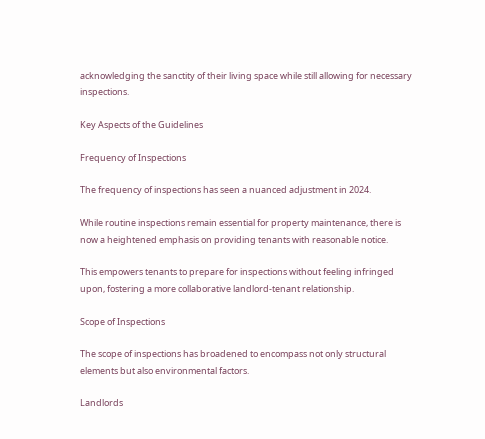acknowledging the sanctity of their living space while still allowing for necessary inspections.

Key Aspects of the Guidelines

Frequency of Inspections

The frequency of inspections has seen a nuanced adjustment in 2024.

While routine inspections remain essential for property maintenance, there is now a heightened emphasis on providing tenants with reasonable notice.

This empowers tenants to prepare for inspections without feeling infringed upon, fostering a more collaborative landlord-tenant relationship.

Scope of Inspections

The scope of inspections has broadened to encompass not only structural elements but also environmental factors.

Landlords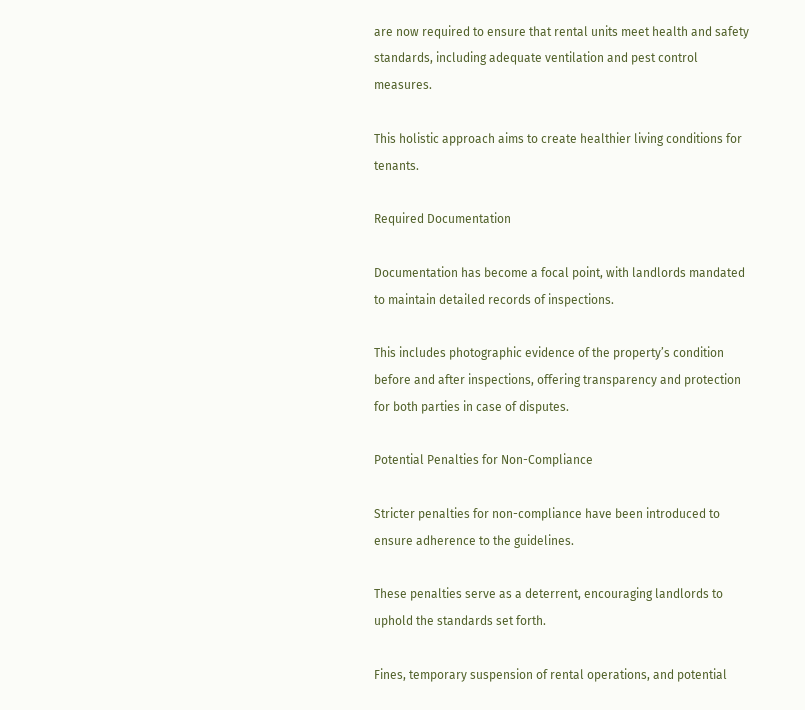are now required to ensure that rental units meet health and safety standards, including adequate ventilation and pest control measures.

This holistic approach aims to create healthier living conditions for tenants.

Required Documentation

Documentation has become a focal point, with landlords mandated to maintain detailed records of inspections.

This includes photographic evidence of the property’s condition before and after inspections, offering transparency and protection for both parties in case of disputes.

Potential Penalties for Non-Compliance

Stricter penalties for non-compliance have been introduced to ensure adherence to the guidelines.

These penalties serve as a deterrent, encouraging landlords to uphold the standards set forth.

Fines, temporary suspension of rental operations, and potential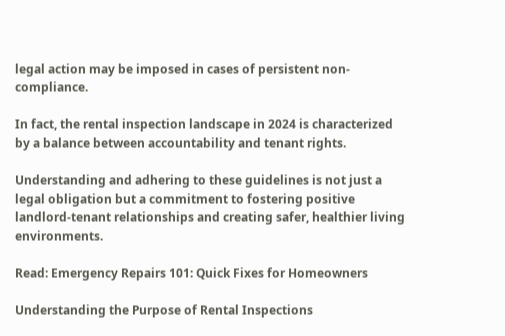legal action may be imposed in cases of persistent non-compliance.

In fact, the rental inspection landscape in 2024 is characterized by a balance between accountability and tenant rights.

Understanding and adhering to these guidelines is not just a legal obligation but a commitment to fostering positive landlord-tenant relationships and creating safer, healthier living environments.

Read: Emergency Repairs 101: Quick Fixes for Homeowners

Understanding the Purpose of Rental Inspections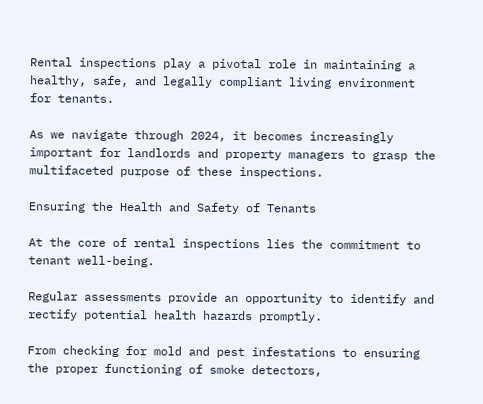Rental inspections play a pivotal role in maintaining a healthy, safe, and legally compliant living environment for tenants.

As we navigate through 2024, it becomes increasingly important for landlords and property managers to grasp the multifaceted purpose of these inspections.

Ensuring the Health and Safety of Tenants

At the core of rental inspections lies the commitment to tenant well-being.

Regular assessments provide an opportunity to identify and rectify potential health hazards promptly.

From checking for mold and pest infestations to ensuring the proper functioning of smoke detectors,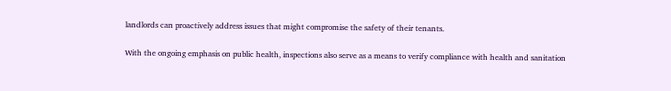landlords can proactively address issues that might compromise the safety of their tenants.

With the ongoing emphasis on public health, inspections also serve as a means to verify compliance with health and sanitation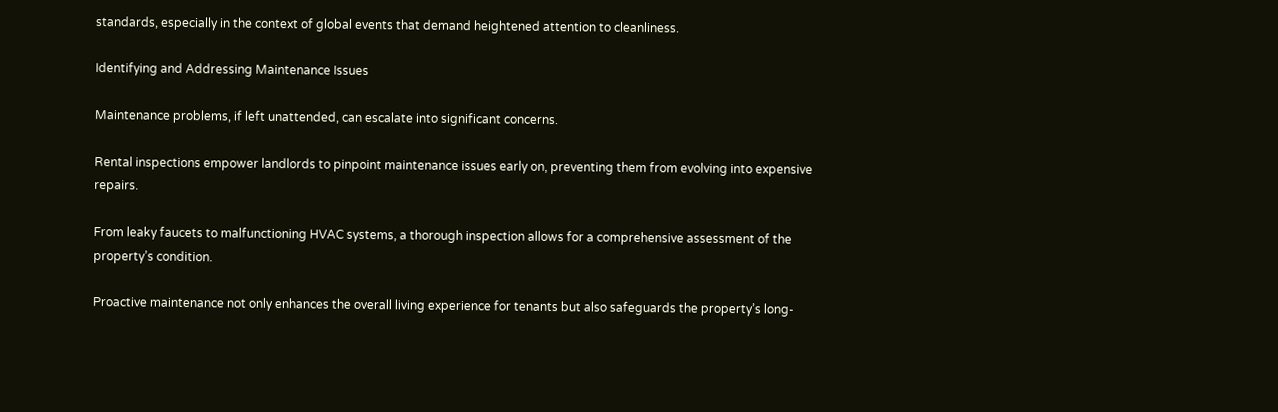standards, especially in the context of global events that demand heightened attention to cleanliness.

Identifying and Addressing Maintenance Issues

Maintenance problems, if left unattended, can escalate into significant concerns.

Rental inspections empower landlords to pinpoint maintenance issues early on, preventing them from evolving into expensive repairs.

From leaky faucets to malfunctioning HVAC systems, a thorough inspection allows for a comprehensive assessment of the property’s condition.

Proactive maintenance not only enhances the overall living experience for tenants but also safeguards the property’s long-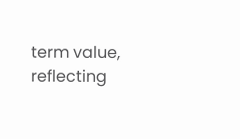term value, reflecting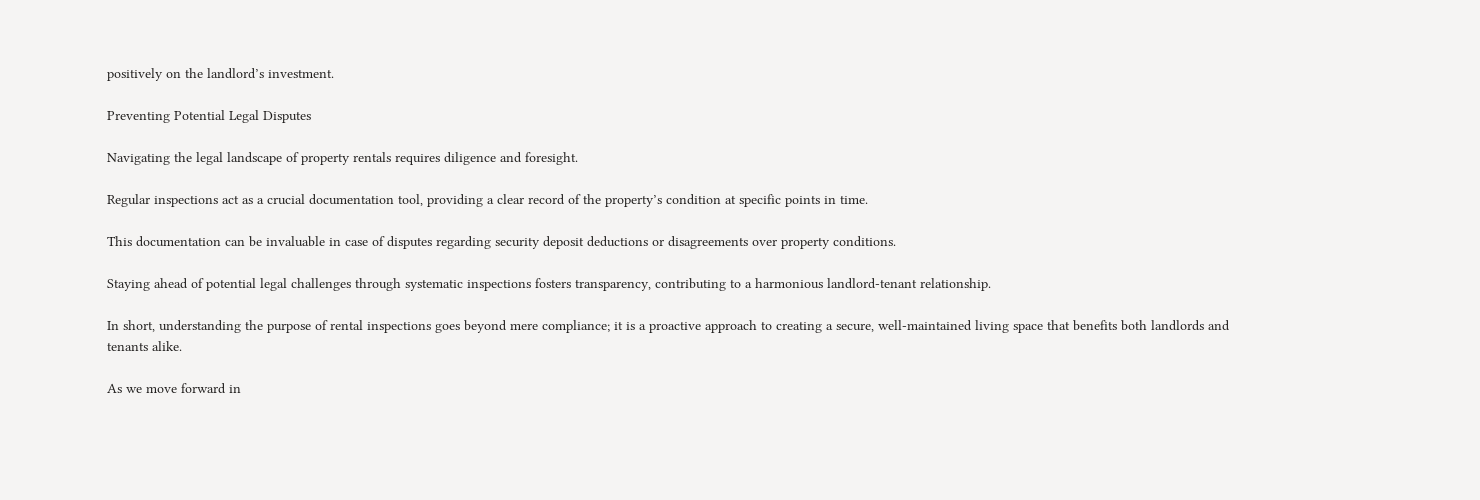positively on the landlord’s investment.

Preventing Potential Legal Disputes

Navigating the legal landscape of property rentals requires diligence and foresight.

Regular inspections act as a crucial documentation tool, providing a clear record of the property’s condition at specific points in time.

This documentation can be invaluable in case of disputes regarding security deposit deductions or disagreements over property conditions.

Staying ahead of potential legal challenges through systematic inspections fosters transparency, contributing to a harmonious landlord-tenant relationship.

In short, understanding the purpose of rental inspections goes beyond mere compliance; it is a proactive approach to creating a secure, well-maintained living space that benefits both landlords and tenants alike.

As we move forward in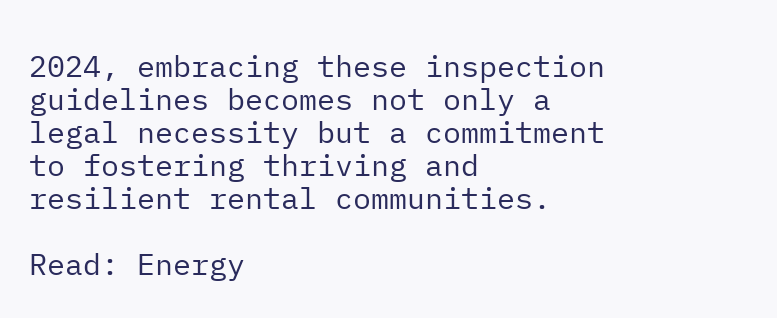2024, embracing these inspection guidelines becomes not only a legal necessity but a commitment to fostering thriving and resilient rental communities.

Read: Energy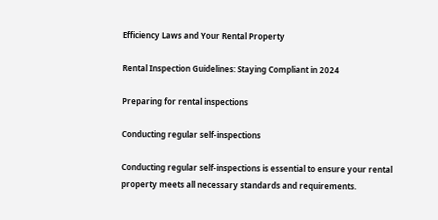Efficiency Laws and Your Rental Property

Rental Inspection Guidelines: Staying Compliant in 2024

Preparing for rental inspections

Conducting regular self-inspections

Conducting regular self-inspections is essential to ensure your rental property meets all necessary standards and requirements.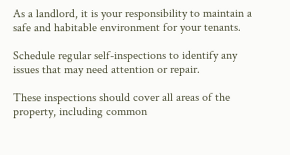As a landlord, it is your responsibility to maintain a safe and habitable environment for your tenants.

Schedule regular self-inspections to identify any issues that may need attention or repair.

These inspections should cover all areas of the property, including common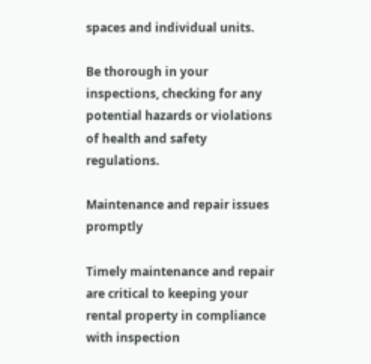spaces and individual units.

Be thorough in your inspections, checking for any potential hazards or violations of health and safety regulations.

Maintenance and repair issues promptly

Timely maintenance and repair are critical to keeping your rental property in compliance with inspection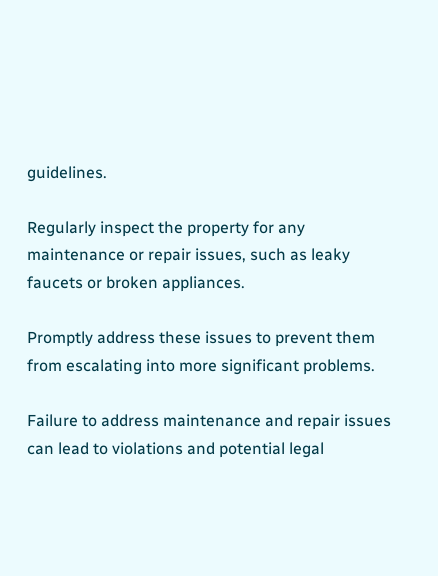guidelines.

Regularly inspect the property for any maintenance or repair issues, such as leaky faucets or broken appliances.

Promptly address these issues to prevent them from escalating into more significant problems.

Failure to address maintenance and repair issues can lead to violations and potential legal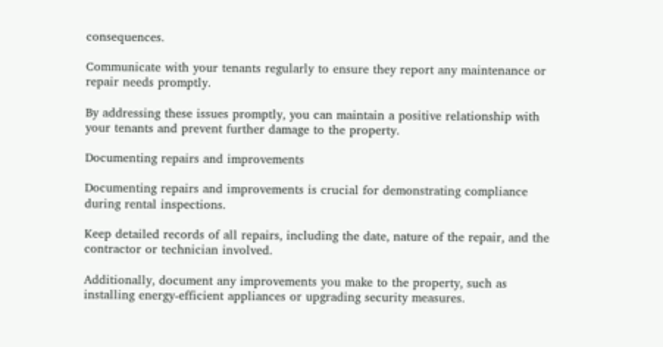consequences.

Communicate with your tenants regularly to ensure they report any maintenance or repair needs promptly.

By addressing these issues promptly, you can maintain a positive relationship with your tenants and prevent further damage to the property.

Documenting repairs and improvements

Documenting repairs and improvements is crucial for demonstrating compliance during rental inspections.

Keep detailed records of all repairs, including the date, nature of the repair, and the contractor or technician involved.

Additionally, document any improvements you make to the property, such as installing energy-efficient appliances or upgrading security measures.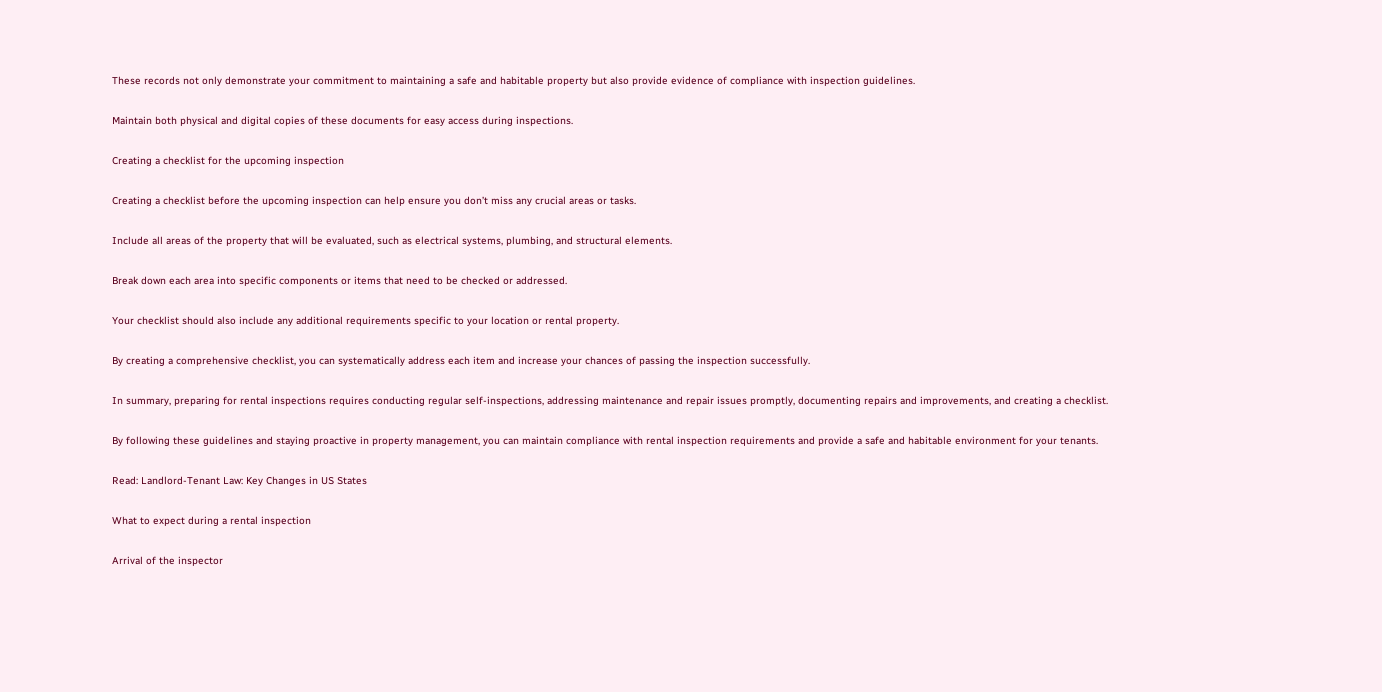These records not only demonstrate your commitment to maintaining a safe and habitable property but also provide evidence of compliance with inspection guidelines.

Maintain both physical and digital copies of these documents for easy access during inspections.

Creating a checklist for the upcoming inspection

Creating a checklist before the upcoming inspection can help ensure you don’t miss any crucial areas or tasks.

Include all areas of the property that will be evaluated, such as electrical systems, plumbing, and structural elements.

Break down each area into specific components or items that need to be checked or addressed.

Your checklist should also include any additional requirements specific to your location or rental property.

By creating a comprehensive checklist, you can systematically address each item and increase your chances of passing the inspection successfully.

In summary, preparing for rental inspections requires conducting regular self-inspections, addressing maintenance and repair issues promptly, documenting repairs and improvements, and creating a checklist.

By following these guidelines and staying proactive in property management, you can maintain compliance with rental inspection requirements and provide a safe and habitable environment for your tenants.

Read: Landlord-Tenant Law: Key Changes in US States

What to expect during a rental inspection

Arrival of the inspector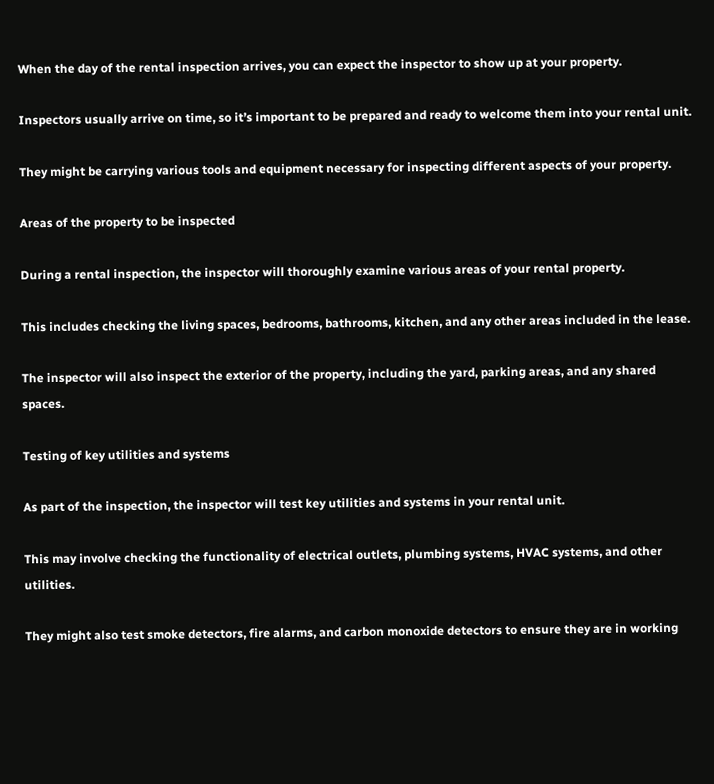When the day of the rental inspection arrives, you can expect the inspector to show up at your property.

Inspectors usually arrive on time, so it’s important to be prepared and ready to welcome them into your rental unit.

They might be carrying various tools and equipment necessary for inspecting different aspects of your property.

Areas of the property to be inspected

During a rental inspection, the inspector will thoroughly examine various areas of your rental property.

This includes checking the living spaces, bedrooms, bathrooms, kitchen, and any other areas included in the lease.

The inspector will also inspect the exterior of the property, including the yard, parking areas, and any shared spaces.

Testing of key utilities and systems

As part of the inspection, the inspector will test key utilities and systems in your rental unit.

This may involve checking the functionality of electrical outlets, plumbing systems, HVAC systems, and other utilities.

They might also test smoke detectors, fire alarms, and carbon monoxide detectors to ensure they are in working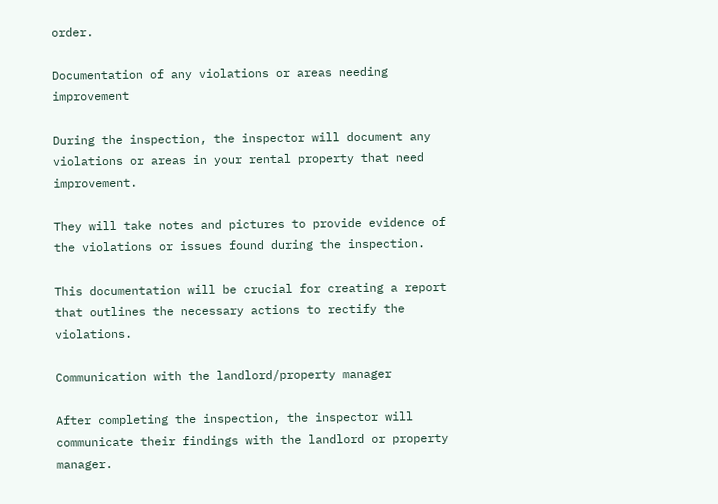order.

Documentation of any violations or areas needing improvement

During the inspection, the inspector will document any violations or areas in your rental property that need improvement.

They will take notes and pictures to provide evidence of the violations or issues found during the inspection.

This documentation will be crucial for creating a report that outlines the necessary actions to rectify the violations.

Communication with the landlord/property manager

After completing the inspection, the inspector will communicate their findings with the landlord or property manager.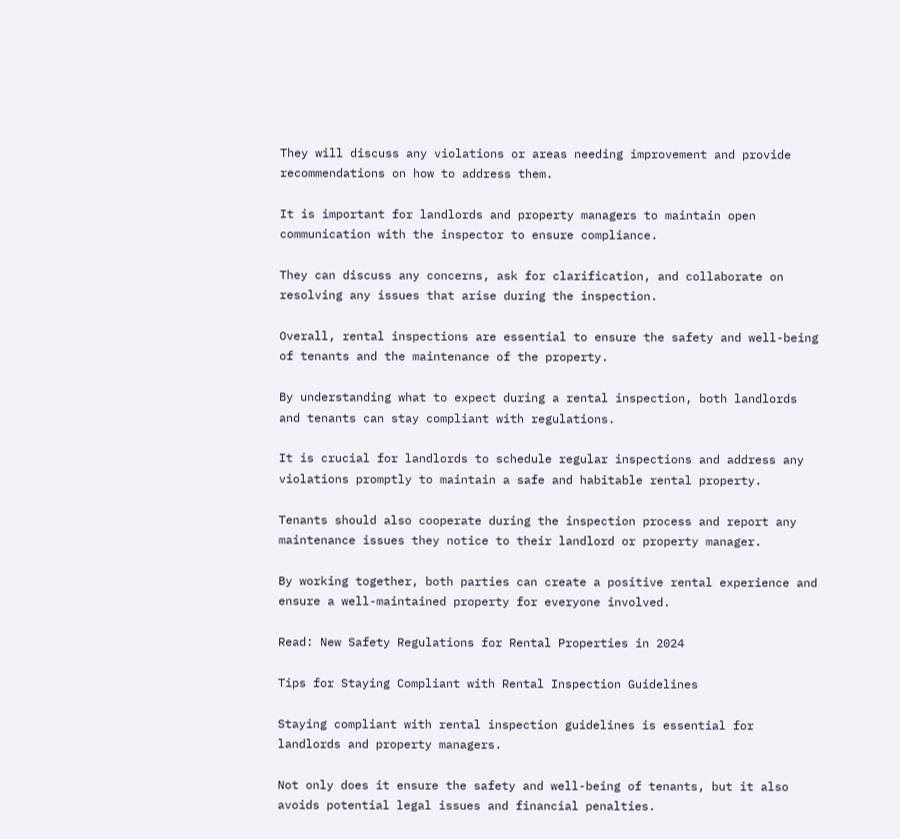They will discuss any violations or areas needing improvement and provide recommendations on how to address them.

It is important for landlords and property managers to maintain open communication with the inspector to ensure compliance.

They can discuss any concerns, ask for clarification, and collaborate on resolving any issues that arise during the inspection.

Overall, rental inspections are essential to ensure the safety and well-being of tenants and the maintenance of the property.

By understanding what to expect during a rental inspection, both landlords and tenants can stay compliant with regulations.

It is crucial for landlords to schedule regular inspections and address any violations promptly to maintain a safe and habitable rental property.

Tenants should also cooperate during the inspection process and report any maintenance issues they notice to their landlord or property manager.

By working together, both parties can create a positive rental experience and ensure a well-maintained property for everyone involved.

Read: New Safety Regulations for Rental Properties in 2024

Tips for Staying Compliant with Rental Inspection Guidelines

Staying compliant with rental inspection guidelines is essential for landlords and property managers.

Not only does it ensure the safety and well-being of tenants, but it also avoids potential legal issues and financial penalties.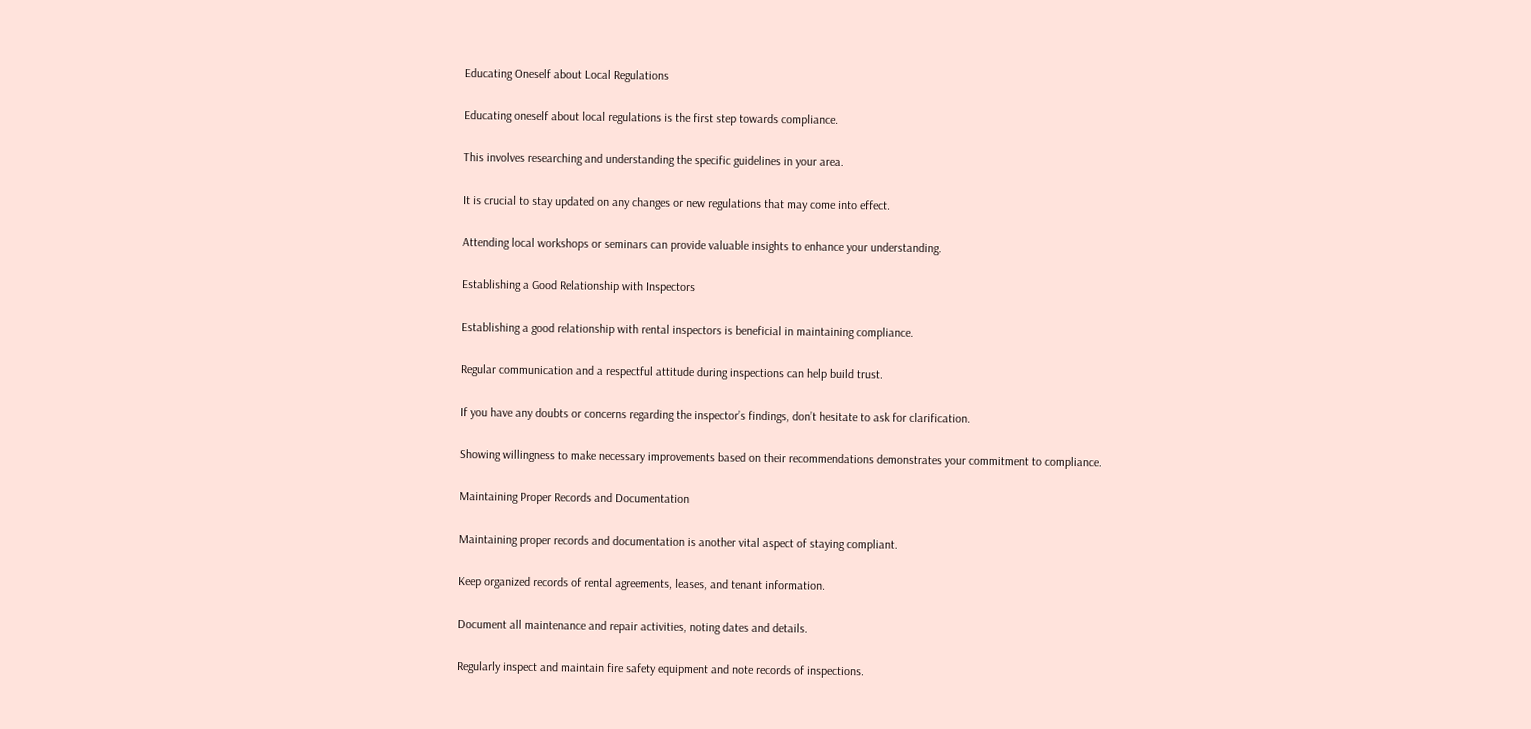Educating Oneself about Local Regulations

Educating oneself about local regulations is the first step towards compliance.

This involves researching and understanding the specific guidelines in your area.

It is crucial to stay updated on any changes or new regulations that may come into effect.

Attending local workshops or seminars can provide valuable insights to enhance your understanding.

Establishing a Good Relationship with Inspectors

Establishing a good relationship with rental inspectors is beneficial in maintaining compliance.

Regular communication and a respectful attitude during inspections can help build trust.

If you have any doubts or concerns regarding the inspector’s findings, don’t hesitate to ask for clarification.

Showing willingness to make necessary improvements based on their recommendations demonstrates your commitment to compliance.

Maintaining Proper Records and Documentation

Maintaining proper records and documentation is another vital aspect of staying compliant.

Keep organized records of rental agreements, leases, and tenant information.

Document all maintenance and repair activities, noting dates and details.

Regularly inspect and maintain fire safety equipment and note records of inspections.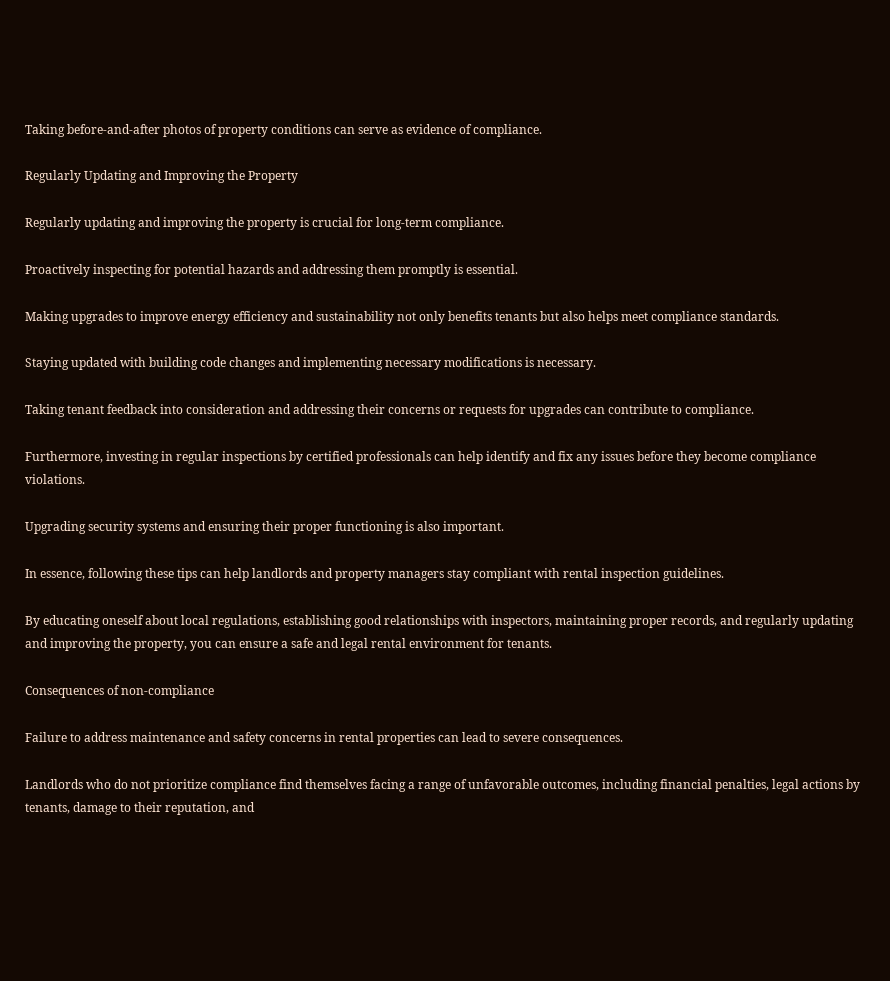Taking before-and-after photos of property conditions can serve as evidence of compliance.

Regularly Updating and Improving the Property

Regularly updating and improving the property is crucial for long-term compliance.

Proactively inspecting for potential hazards and addressing them promptly is essential.

Making upgrades to improve energy efficiency and sustainability not only benefits tenants but also helps meet compliance standards.

Staying updated with building code changes and implementing necessary modifications is necessary.

Taking tenant feedback into consideration and addressing their concerns or requests for upgrades can contribute to compliance.

Furthermore, investing in regular inspections by certified professionals can help identify and fix any issues before they become compliance violations.

Upgrading security systems and ensuring their proper functioning is also important.

In essence, following these tips can help landlords and property managers stay compliant with rental inspection guidelines.

By educating oneself about local regulations, establishing good relationships with inspectors, maintaining proper records, and regularly updating and improving the property, you can ensure a safe and legal rental environment for tenants.

Consequences of non-compliance

Failure to address maintenance and safety concerns in rental properties can lead to severe consequences.

Landlords who do not prioritize compliance find themselves facing a range of unfavorable outcomes, including financial penalties, legal actions by tenants, damage to their reputation, and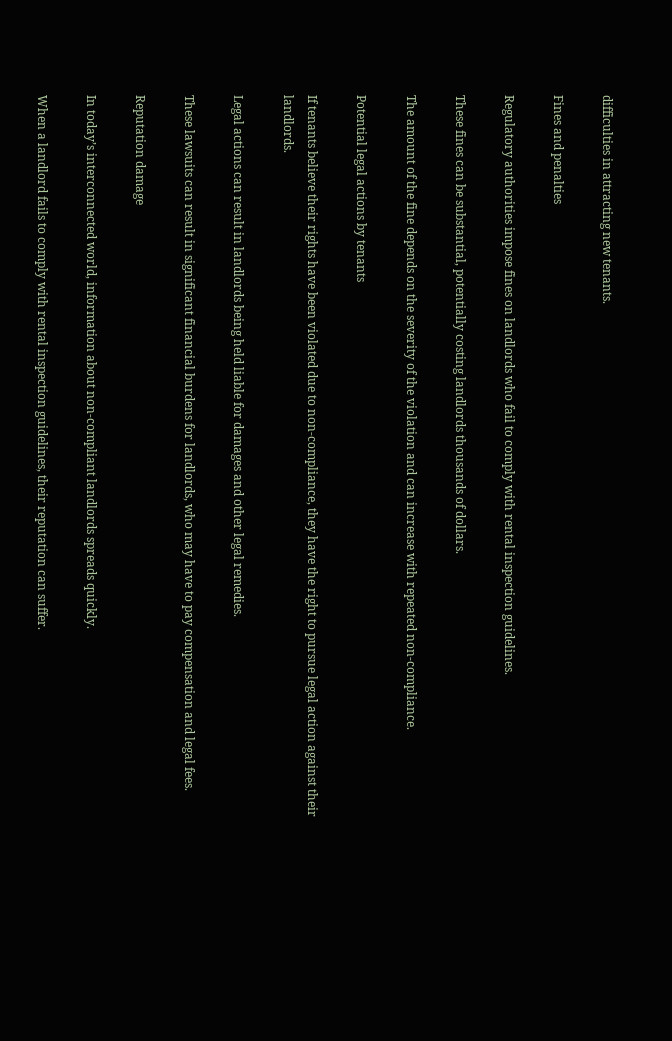difficulties in attracting new tenants.

Fines and penalties

Regulatory authorities impose fines on landlords who fail to comply with rental inspection guidelines.

These fines can be substantial, potentially costing landlords thousands of dollars.

The amount of the fine depends on the severity of the violation and can increase with repeated non-compliance.

Potential legal actions by tenants

If tenants believe their rights have been violated due to non-compliance, they have the right to pursue legal action against their landlords.

Legal actions can result in landlords being held liable for damages and other legal remedies.

These lawsuits can result in significant financial burdens for landlords, who may have to pay compensation and legal fees.

Reputation damage

In today’s interconnected world, information about non-compliant landlords spreads quickly.

When a landlord fails to comply with rental inspection guidelines, their reputation can suffer.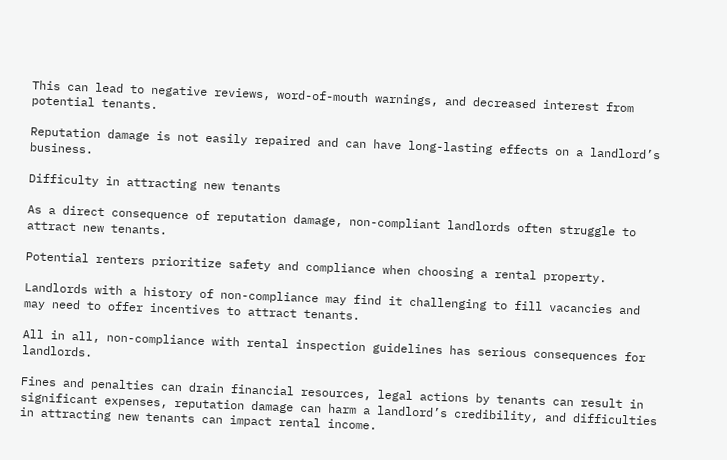This can lead to negative reviews, word-of-mouth warnings, and decreased interest from potential tenants.

Reputation damage is not easily repaired and can have long-lasting effects on a landlord’s business.

Difficulty in attracting new tenants

As a direct consequence of reputation damage, non-compliant landlords often struggle to attract new tenants.

Potential renters prioritize safety and compliance when choosing a rental property.

Landlords with a history of non-compliance may find it challenging to fill vacancies and may need to offer incentives to attract tenants.

All in all, non-compliance with rental inspection guidelines has serious consequences for landlords.

Fines and penalties can drain financial resources, legal actions by tenants can result in significant expenses, reputation damage can harm a landlord’s credibility, and difficulties in attracting new tenants can impact rental income.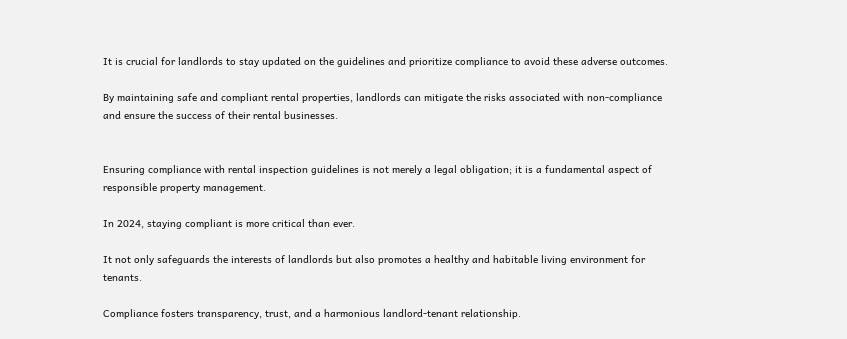It is crucial for landlords to stay updated on the guidelines and prioritize compliance to avoid these adverse outcomes.

By maintaining safe and compliant rental properties, landlords can mitigate the risks associated with non-compliance and ensure the success of their rental businesses.


Ensuring compliance with rental inspection guidelines is not merely a legal obligation; it is a fundamental aspect of responsible property management.

In 2024, staying compliant is more critical than ever.

It not only safeguards the interests of landlords but also promotes a healthy and habitable living environment for tenants.

Compliance fosters transparency, trust, and a harmonious landlord-tenant relationship.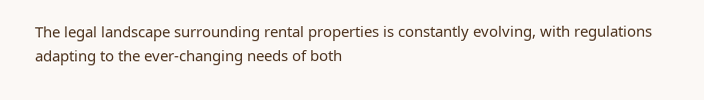The legal landscape surrounding rental properties is constantly evolving, with regulations adapting to the ever-changing needs of both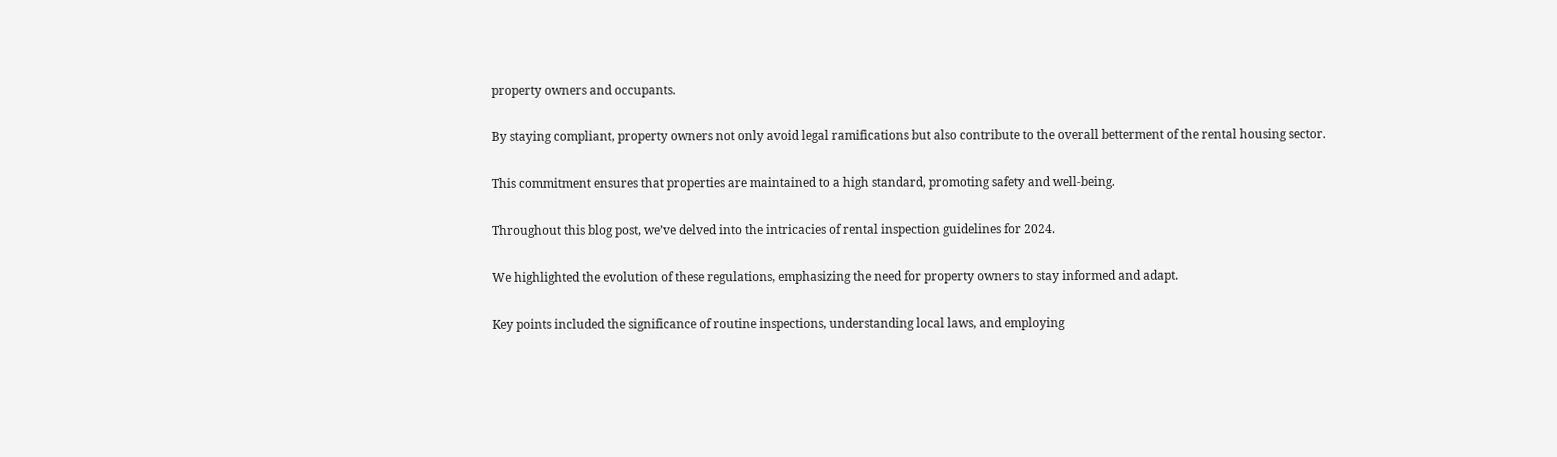property owners and occupants.

By staying compliant, property owners not only avoid legal ramifications but also contribute to the overall betterment of the rental housing sector.

This commitment ensures that properties are maintained to a high standard, promoting safety and well-being.

Throughout this blog post, we’ve delved into the intricacies of rental inspection guidelines for 2024.

We highlighted the evolution of these regulations, emphasizing the need for property owners to stay informed and adapt.

Key points included the significance of routine inspections, understanding local laws, and employing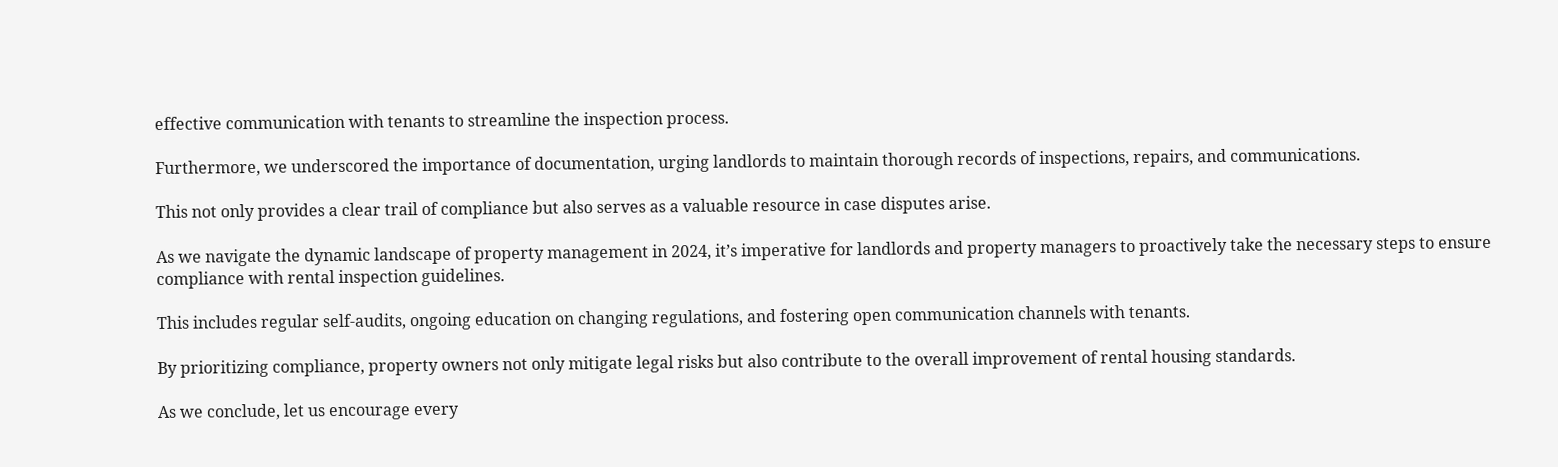effective communication with tenants to streamline the inspection process.

Furthermore, we underscored the importance of documentation, urging landlords to maintain thorough records of inspections, repairs, and communications.

This not only provides a clear trail of compliance but also serves as a valuable resource in case disputes arise.

As we navigate the dynamic landscape of property management in 2024, it’s imperative for landlords and property managers to proactively take the necessary steps to ensure compliance with rental inspection guidelines.

This includes regular self-audits, ongoing education on changing regulations, and fostering open communication channels with tenants.

By prioritizing compliance, property owners not only mitigate legal risks but also contribute to the overall improvement of rental housing standards.

As we conclude, let us encourage every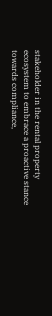stakeholder in the rental property ecosystem to embrace a proactive stance towards compliance,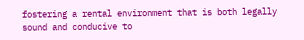fostering a rental environment that is both legally sound and conducive to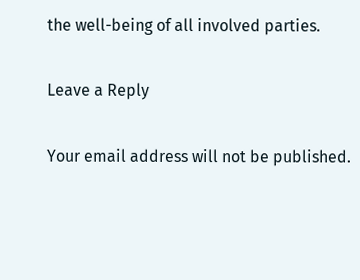the well-being of all involved parties.

Leave a Reply

Your email address will not be published.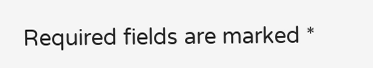Required fields are marked *